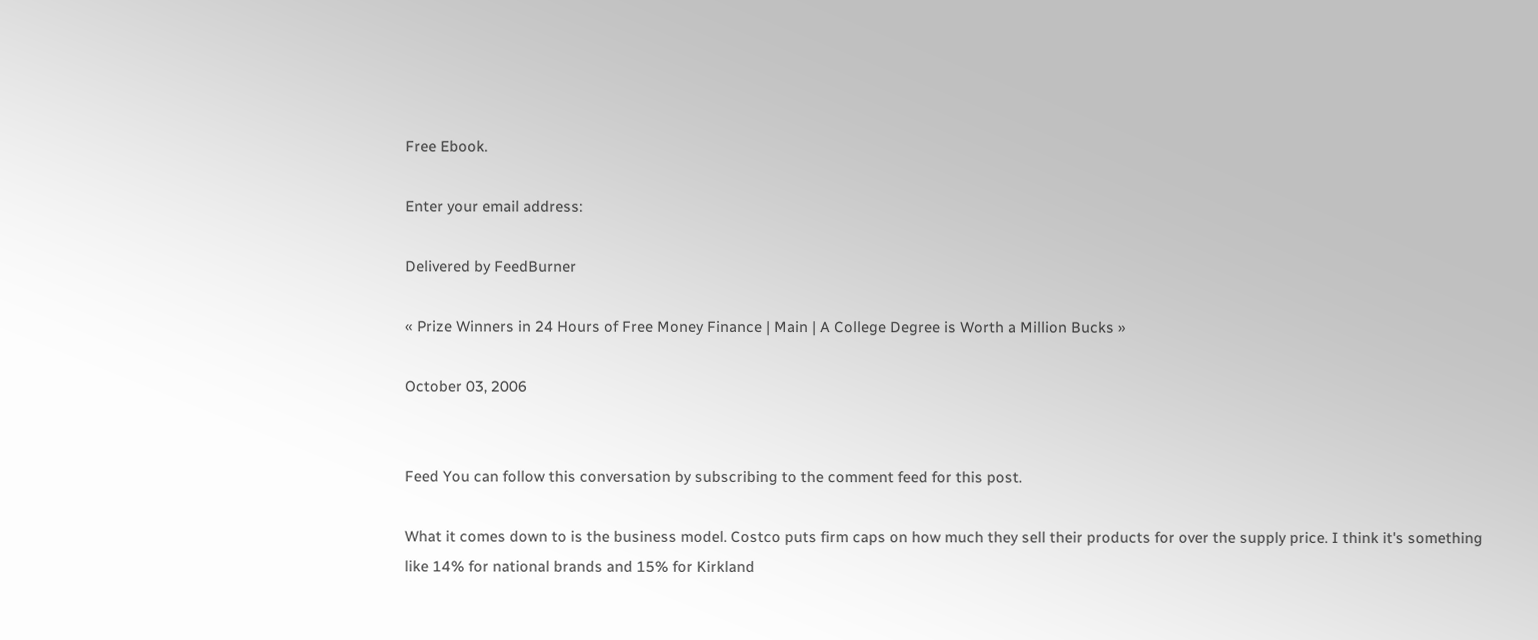Free Ebook.

Enter your email address:

Delivered by FeedBurner

« Prize Winners in 24 Hours of Free Money Finance | Main | A College Degree is Worth a Million Bucks »

October 03, 2006


Feed You can follow this conversation by subscribing to the comment feed for this post.

What it comes down to is the business model. Costco puts firm caps on how much they sell their products for over the supply price. I think it's something like 14% for national brands and 15% for Kirkland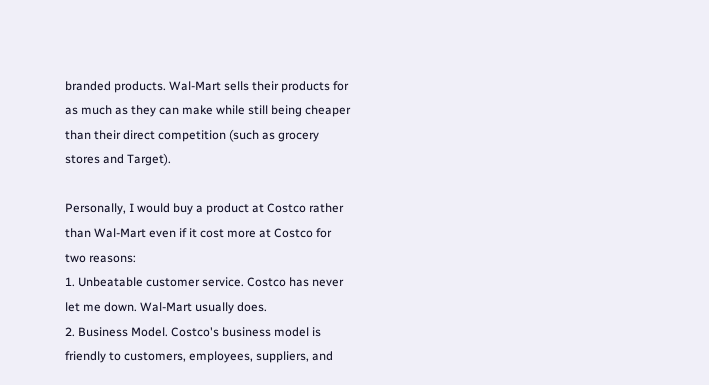branded products. Wal-Mart sells their products for as much as they can make while still being cheaper than their direct competition (such as grocery stores and Target).

Personally, I would buy a product at Costco rather than Wal-Mart even if it cost more at Costco for two reasons:
1. Unbeatable customer service. Costco has never let me down. Wal-Mart usually does.
2. Business Model. Costco's business model is friendly to customers, employees, suppliers, and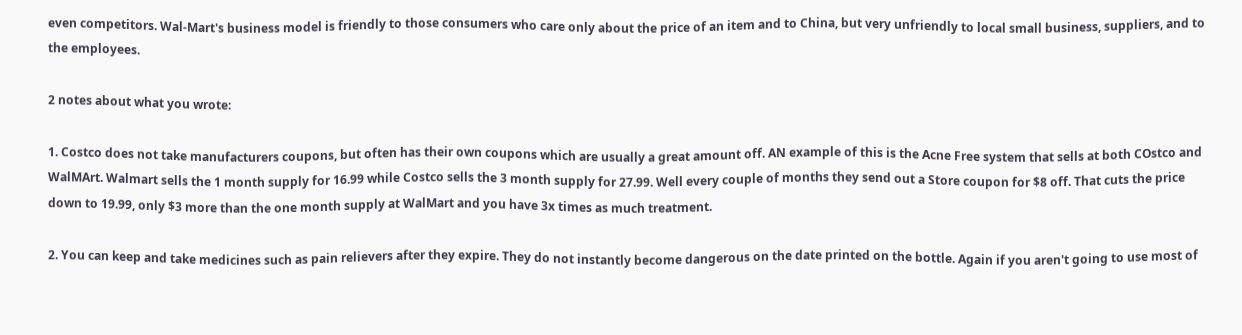even competitors. Wal-Mart's business model is friendly to those consumers who care only about the price of an item and to China, but very unfriendly to local small business, suppliers, and to the employees.

2 notes about what you wrote:

1. Costco does not take manufacturers coupons, but often has their own coupons which are usually a great amount off. AN example of this is the Acne Free system that sells at both COstco and WalMArt. Walmart sells the 1 month supply for 16.99 while Costco sells the 3 month supply for 27.99. Well every couple of months they send out a Store coupon for $8 off. That cuts the price down to 19.99, only $3 more than the one month supply at WalMart and you have 3x times as much treatment.

2. You can keep and take medicines such as pain relievers after they expire. They do not instantly become dangerous on the date printed on the bottle. Again if you aren't going to use most of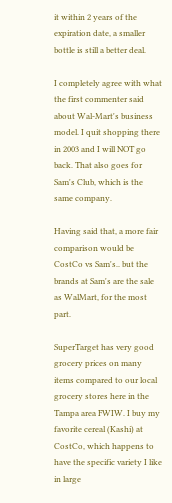it within 2 years of the expiration date, a smaller bottle is still a better deal.

I completely agree with what the first commenter said about Wal-Mart's business model. I quit shopping there in 2003 and I will NOT go back. That also goes for Sam's Club, which is the same company.

Having said that, a more fair comparison would be CostCo vs Sam's.. but the brands at Sam's are the sale as WalMart, for the most part.

SuperTarget has very good grocery prices on many items compared to our local grocery stores here in the Tampa area FWIW. I buy my favorite cereal (Kashi) at CostCo, which happens to have the specific variety I like in large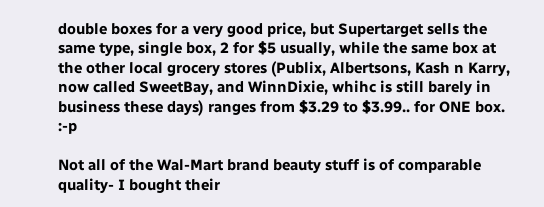double boxes for a very good price, but Supertarget sells the same type, single box, 2 for $5 usually, while the same box at the other local grocery stores (Publix, Albertsons, Kash n Karry, now called SweetBay, and WinnDixie, whihc is still barely in business these days) ranges from $3.29 to $3.99.. for ONE box. :-p

Not all of the Wal-Mart brand beauty stuff is of comparable quality- I bought their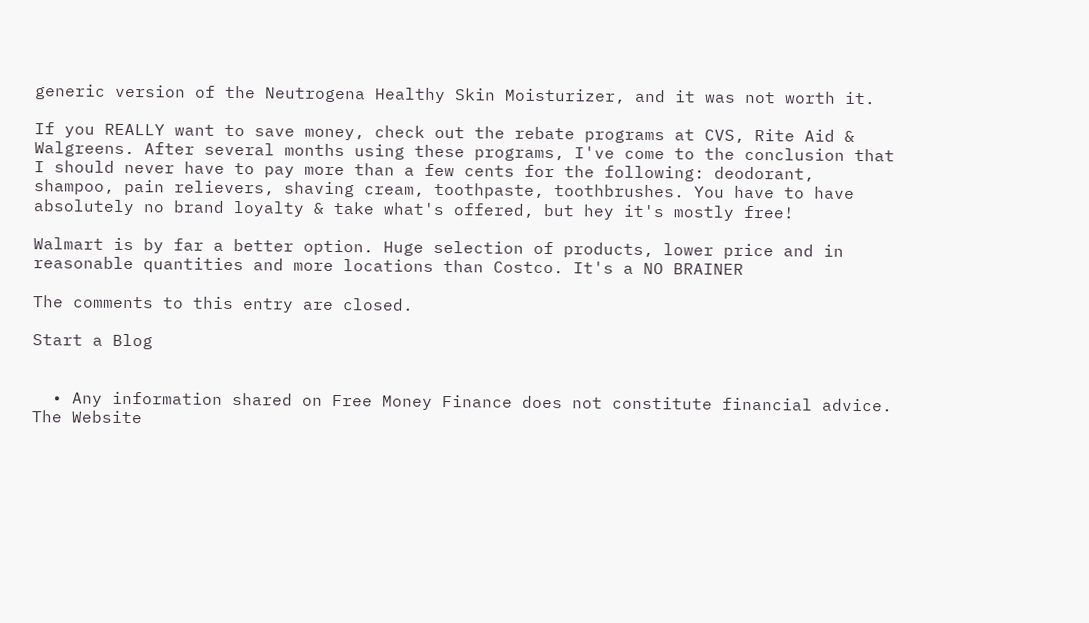generic version of the Neutrogena Healthy Skin Moisturizer, and it was not worth it.

If you REALLY want to save money, check out the rebate programs at CVS, Rite Aid & Walgreens. After several months using these programs, I've come to the conclusion that I should never have to pay more than a few cents for the following: deodorant, shampoo, pain relievers, shaving cream, toothpaste, toothbrushes. You have to have absolutely no brand loyalty & take what's offered, but hey it's mostly free!

Walmart is by far a better option. Huge selection of products, lower price and in reasonable quantities and more locations than Costco. It's a NO BRAINER

The comments to this entry are closed.

Start a Blog


  • Any information shared on Free Money Finance does not constitute financial advice. The Website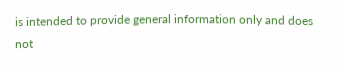is intended to provide general information only and does not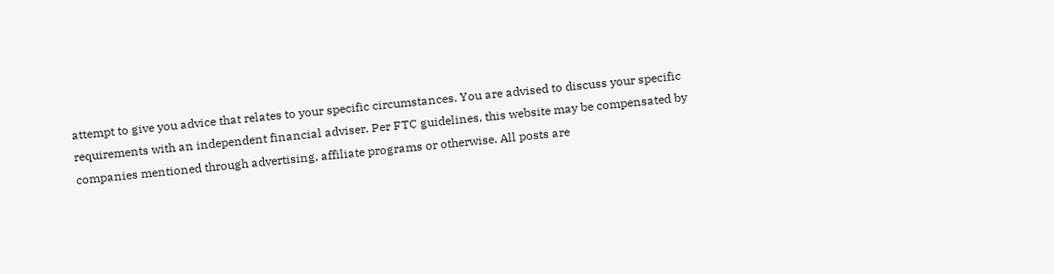attempt to give you advice that relates to your specific circumstances. You are advised to discuss your specific requirements with an independent financial adviser. Per FTC guidelines, this website may be compensated by companies mentioned through advertising, affiliate programs or otherwise. All posts are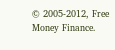© 2005-2012, Free Money Finance.